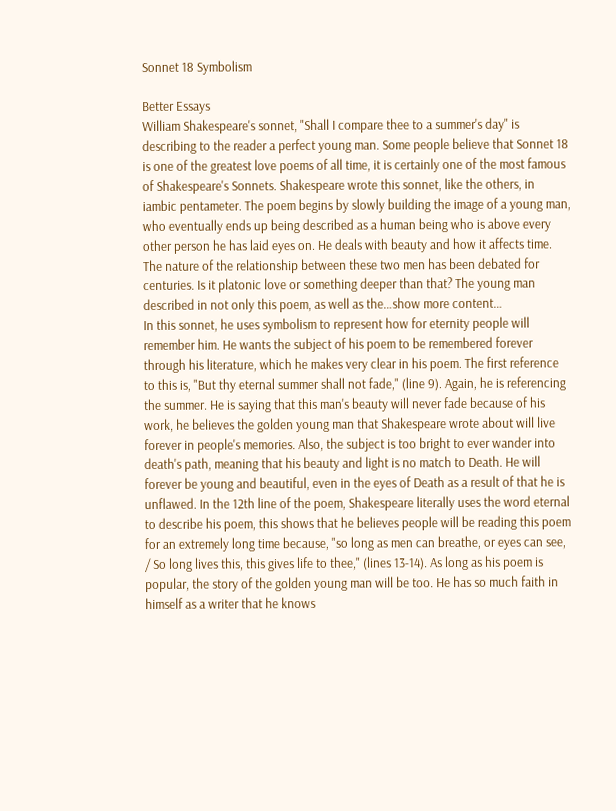Sonnet 18 Symbolism

Better Essays
William Shakespeare's sonnet, "Shall I compare thee to a summer's day" is describing to the reader a perfect young man. Some people believe that Sonnet 18 is one of the greatest love poems of all time, it is certainly one of the most famous of Shakespeare's Sonnets. Shakespeare wrote this sonnet, like the others, in iambic pentameter. The poem begins by slowly building the image of a young man, who eventually ends up being described as a human being who is above every other person he has laid eyes on. He deals with beauty and how it affects time. The nature of the relationship between these two men has been debated for centuries. Is it platonic love or something deeper than that? The young man described in not only this poem, as well as the…show more content…
In this sonnet, he uses symbolism to represent how for eternity people will remember him. He wants the subject of his poem to be remembered forever through his literature, which he makes very clear in his poem. The first reference to this is, "But thy eternal summer shall not fade," (line 9). Again, he is referencing the summer. He is saying that this man's beauty will never fade because of his work, he believes the golden young man that Shakespeare wrote about will live forever in people's memories. Also, the subject is too bright to ever wander into death's path, meaning that his beauty and light is no match to Death. He will forever be young and beautiful, even in the eyes of Death as a result of that he is unflawed. In the 12th line of the poem, Shakespeare literally uses the word eternal to describe his poem, this shows that he believes people will be reading this poem for an extremely long time because, "so long as men can breathe, or eyes can see, / So long lives this, this gives life to thee," (lines 13-14). As long as his poem is popular, the story of the golden young man will be too. He has so much faith in himself as a writer that he knows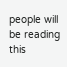people will be reading this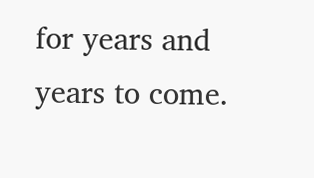for years and years to come.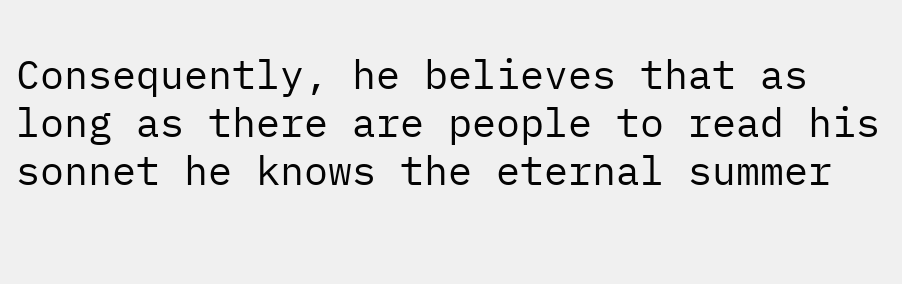Consequently, he believes that as long as there are people to read his sonnet he knows the eternal summer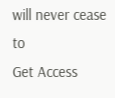will never cease to
Get Access